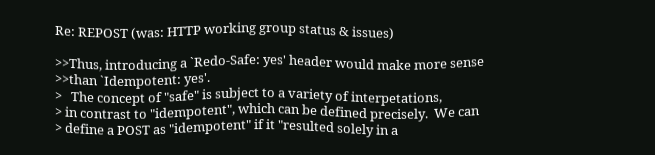Re: REPOST (was: HTTP working group status & issues)

>>Thus, introducing a `Redo-Safe: yes' header would make more sense
>>than `Idempotent: yes'.
>   The concept of "safe" is subject to a variety of interpetations,
> in contrast to "idempotent", which can be defined precisely.  We can
> define a POST as "idempotent" if it "resulted solely in a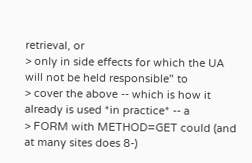retrieval, or
> only in side effects for which the UA will not be held responsible" to
> cover the above -- which is how it already is used *in practice* -- a
> FORM with METHOD=GET could (and at many sites does 8-)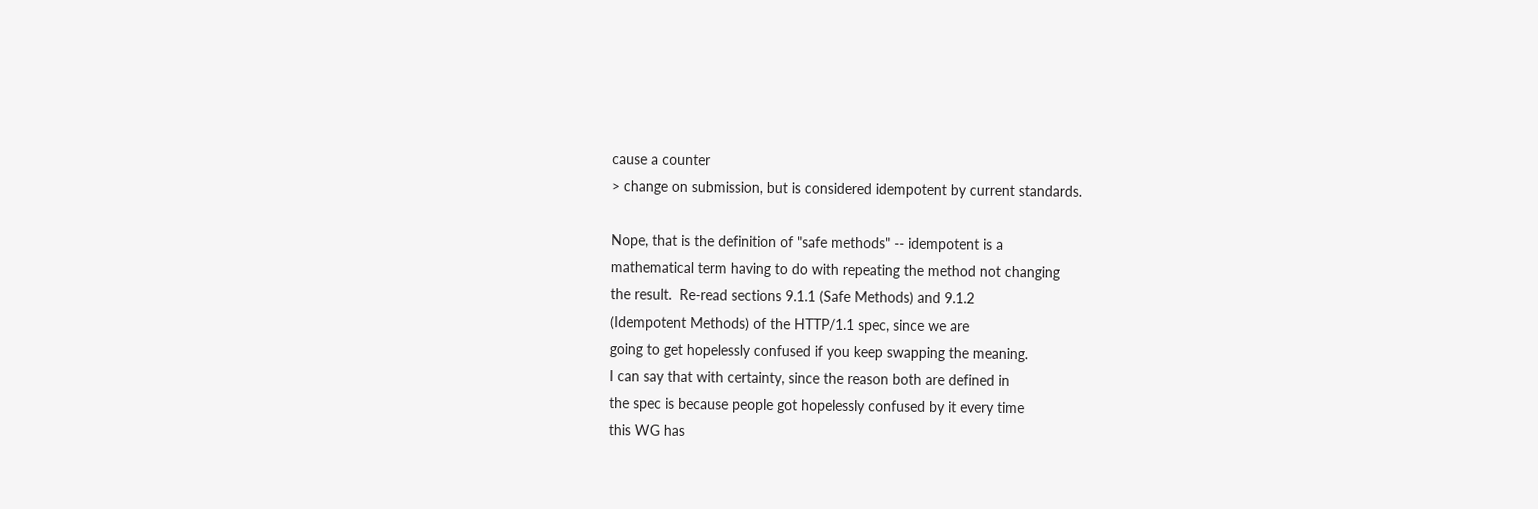cause a counter
> change on submission, but is considered idempotent by current standards.

Nope, that is the definition of "safe methods" -- idempotent is a
mathematical term having to do with repeating the method not changing
the result.  Re-read sections 9.1.1 (Safe Methods) and 9.1.2
(Idempotent Methods) of the HTTP/1.1 spec, since we are
going to get hopelessly confused if you keep swapping the meaning.
I can say that with certainty, since the reason both are defined in
the spec is because people got hopelessly confused by it every time
this WG has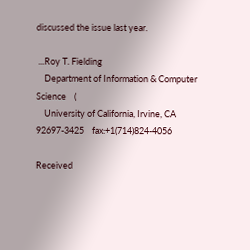discussed the issue last year.

 ...Roy T. Fielding
    Department of Information & Computer Science    (
    University of California, Irvine, CA 92697-3425    fax:+1(714)824-4056

Received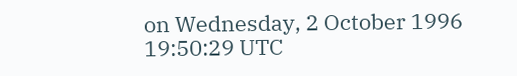on Wednesday, 2 October 1996 19:50:29 UTC